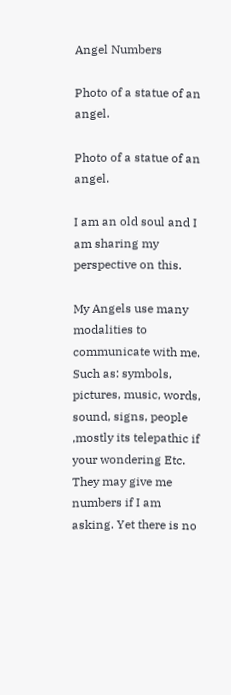Angel Numbers

Photo of a statue of an angel.

Photo of a statue of an angel.

I am an old soul and I am sharing my perspective on this.

My Angels use many modalities to communicate with me. Such as: symbols, pictures, music, words, sound, signs, people ,mostly its telepathic if your wondering Etc. They may give me numbers if I am asking. Yet there is no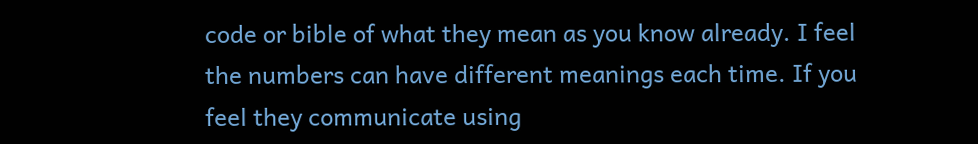code or bible of what they mean as you know already. I feel the numbers can have different meanings each time. If you feel they communicate using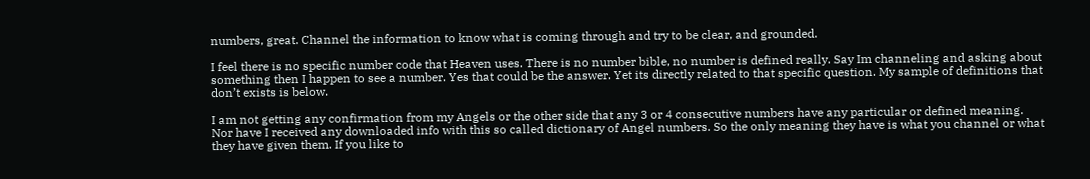numbers, great. Channel the information to know what is coming through and try to be clear, and grounded.

I feel there is no specific number code that Heaven uses. There is no number bible, no number is defined really. Say Im channeling and asking about something then I happen to see a number. Yes that could be the answer. Yet its directly related to that specific question. My sample of definitions that don’t exists is below.

I am not getting any confirmation from my Angels or the other side that any 3 or 4 consecutive numbers have any particular or defined meaning. Nor have I received any downloaded info with this so called dictionary of Angel numbers. So the only meaning they have is what you channel or what they have given them. If you like to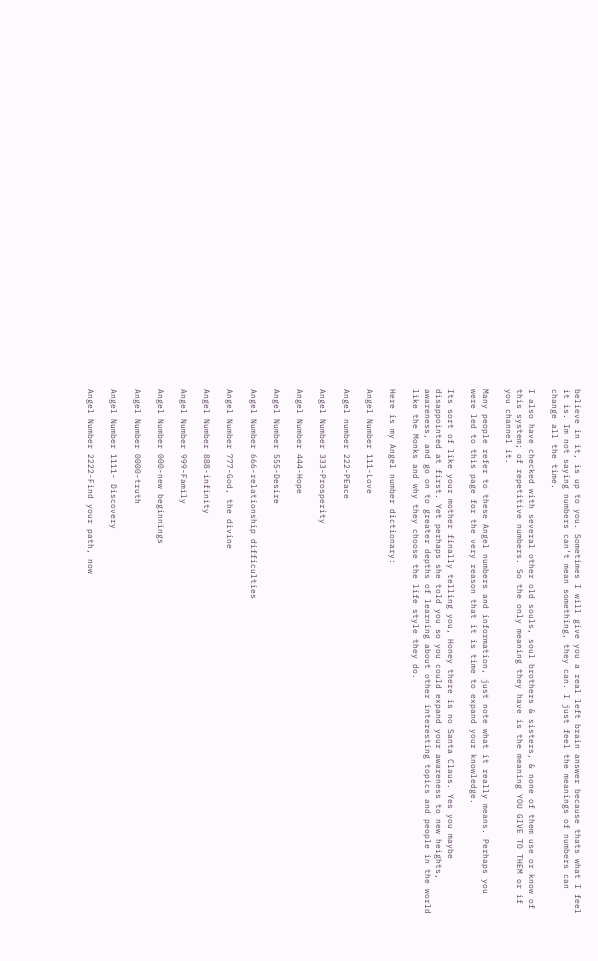believe in it, is up to you. Sometimes I will give you a real left brain answer because thats what I feel it is. Im not saying numbers can’t mean something, they can. I just feel the meanings of numbers can change all the time.

I also have checked with several other old souls, soul brothers & sisters, & none of them use or know of this system; of repetitive numbers. So the only meaning they have is the meaning YOU GIVE TO THEM or if you channel it.

Many people refer to these Angel numbers and information, just note what it really means. Perhaps you were led to this page for the very reason that it is time to expand your knowledge.

Its sort of like your mother finally telling you, Honey there is no Santa Claus. Yes you maybe disappointed at first. Yet perhaps she told you so you could expand your awareness to new heights, awareness, and go on to greater depths of learning about other interesting topics and people in the world like the Monks and why they choose the life style they do.

Here is my Angel number dictionary:

Angel Number 111-Love

Angel number 222-PEace

Angel Number 333-Prosperity

Angel Number 444-Hope

Angel Number 555-Desire

Angel Number 666-relationship difficulties

Angel Number 777-God, the divine

Angel Number 888-infinity

Angel Number 999-Family

Angel Number 000-new beginnings

Angel Number 0000-truth

Angel Number 1111- Discovery

Angel Number 2222-Find your path, now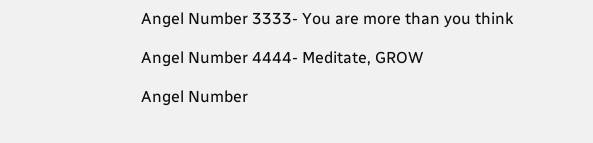Angel Number 3333- You are more than you think

Angel Number 4444- Meditate, GROW

Angel Number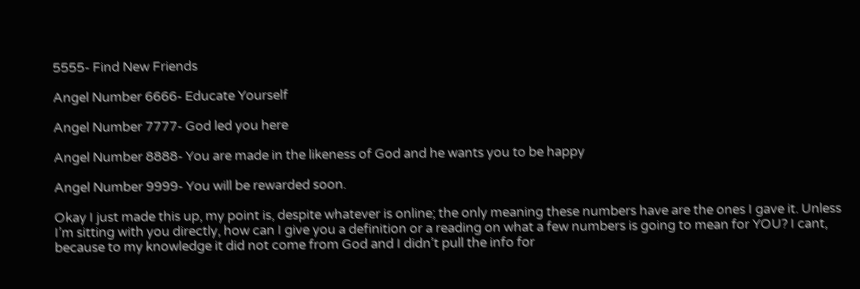5555- Find New Friends

Angel Number 6666- Educate Yourself

Angel Number 7777- God led you here

Angel Number 8888- You are made in the likeness of God and he wants you to be happy

Angel Number 9999- You will be rewarded soon.

Okay I just made this up, my point is, despite whatever is online; the only meaning these numbers have are the ones I gave it. Unless I’m sitting with you directly, how can I give you a definition or a reading on what a few numbers is going to mean for YOU? I cant, because to my knowledge it did not come from God and I didn’t pull the info for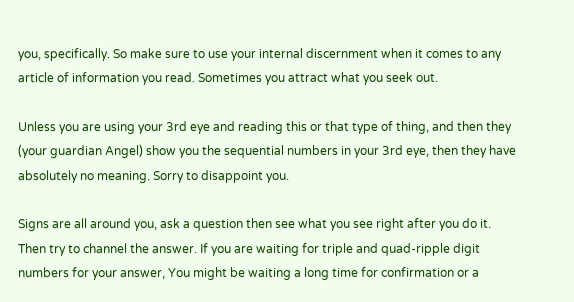you, specifically. So make sure to use your internal discernment when it comes to any article of information you read. Sometimes you attract what you seek out.

Unless you are using your 3rd eye and reading this or that type of thing, and then they (your guardian Angel) show you the sequential numbers in your 3rd eye, then they have absolutely no meaning. Sorry to disappoint you.

Signs are all around you, ask a question then see what you see right after you do it. Then try to channel the answer. If you are waiting for triple and quad-ripple digit numbers for your answer, You might be waiting a long time for confirmation or a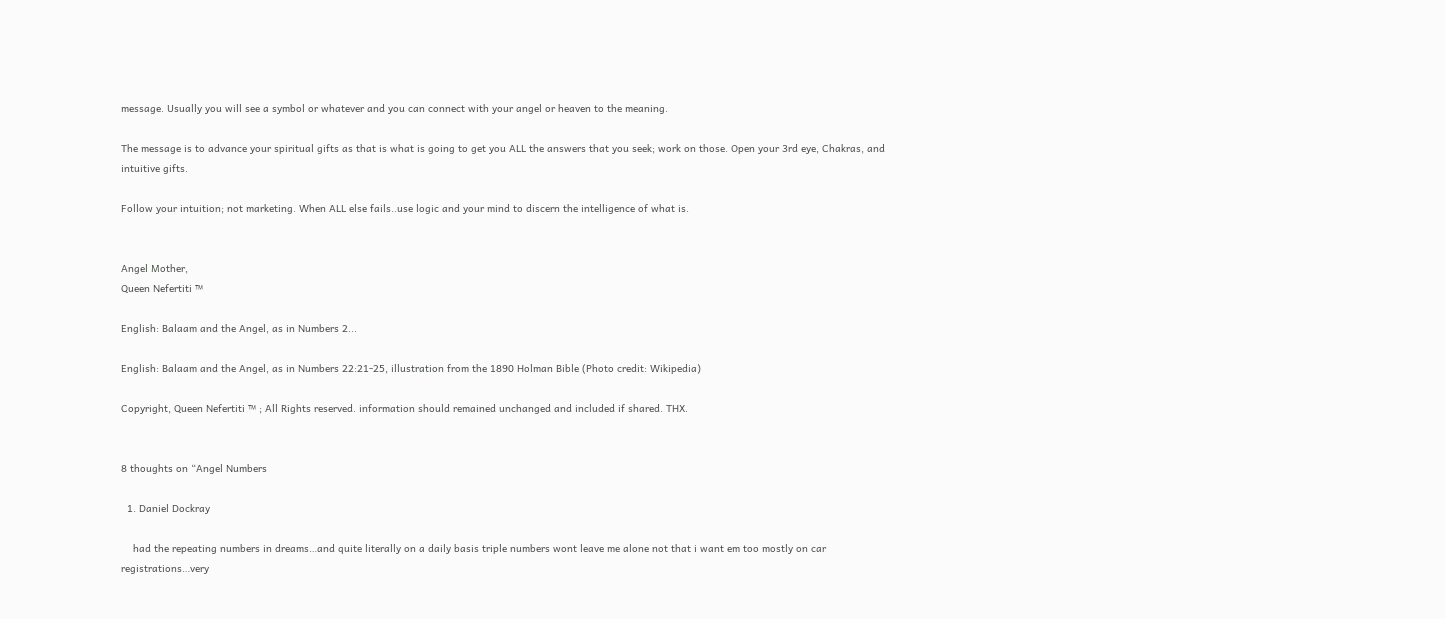message. Usually you will see a symbol or whatever and you can connect with your angel or heaven to the meaning.

The message is to advance your spiritual gifts as that is what is going to get you ALL the answers that you seek; work on those. Open your 3rd eye, Chakras, and intuitive gifts.

Follow your intuition; not marketing. When ALL else fails..use logic and your mind to discern the intelligence of what is.


Angel Mother,
Queen Nefertiti ™

English: Balaam and the Angel, as in Numbers 2...

English: Balaam and the Angel, as in Numbers 22:21-25, illustration from the 1890 Holman Bible (Photo credit: Wikipedia)

Copyright, Queen Nefertiti ™ ; All Rights reserved. information should remained unchanged and included if shared. THX.


8 thoughts on “Angel Numbers

  1. Daniel Dockray

    had the repeating numbers in dreams…and quite literally on a daily basis triple numbers wont leave me alone not that i want em too mostly on car registrations…very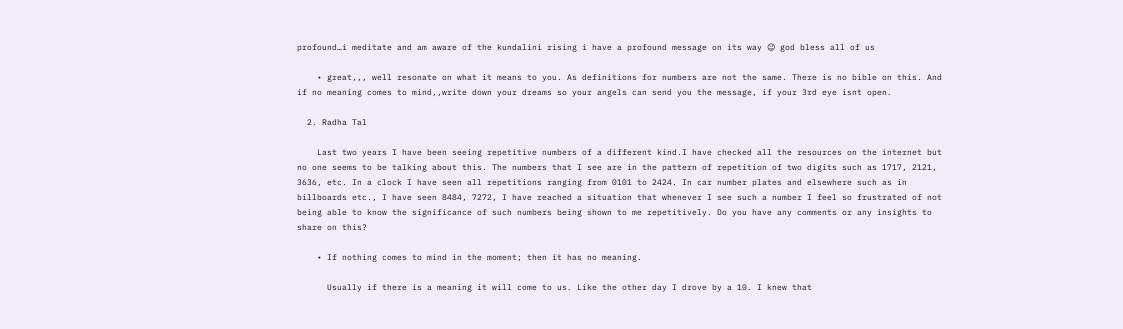profound…i meditate and am aware of the kundalini rising i have a profound message on its way 😉 god bless all of us

    • great,,, well resonate on what it means to you. As definitions for numbers are not the same. There is no bible on this. And if no meaning comes to mind,,write down your dreams so your angels can send you the message, if your 3rd eye isnt open.

  2. Radha Tal

    Last two years I have been seeing repetitive numbers of a different kind.I have checked all the resources on the internet but no one seems to be talking about this. The numbers that I see are in the pattern of repetition of two digits such as 1717, 2121, 3636, etc. In a clock I have seen all repetitions ranging from 0101 to 2424. In car number plates and elsewhere such as in billboards etc., I have seen 8484, 7272, I have reached a situation that whenever I see such a number I feel so frustrated of not being able to know the significance of such numbers being shown to me repetitively. Do you have any comments or any insights to share on this?

    • If nothing comes to mind in the moment; then it has no meaning.

      Usually if there is a meaning it will come to us. Like the other day I drove by a 10. I knew that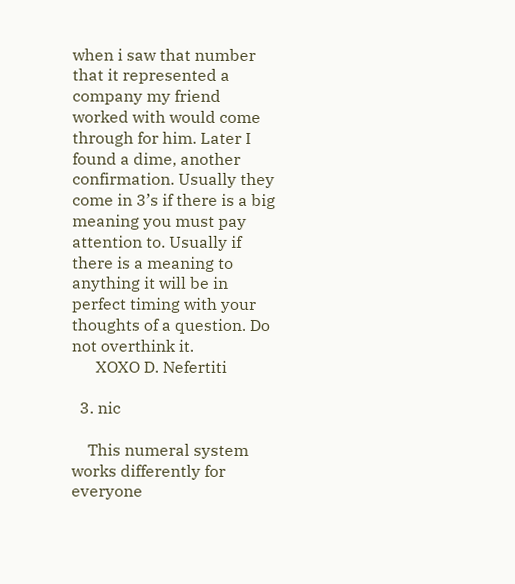when i saw that number that it represented a company my friend worked with would come through for him. Later I found a dime, another confirmation. Usually they come in 3’s if there is a big meaning you must pay attention to. Usually if there is a meaning to anything it will be in perfect timing with your thoughts of a question. Do not overthink it.
      XOXO D. Nefertiti

  3. nic

    This numeral system works differently for everyone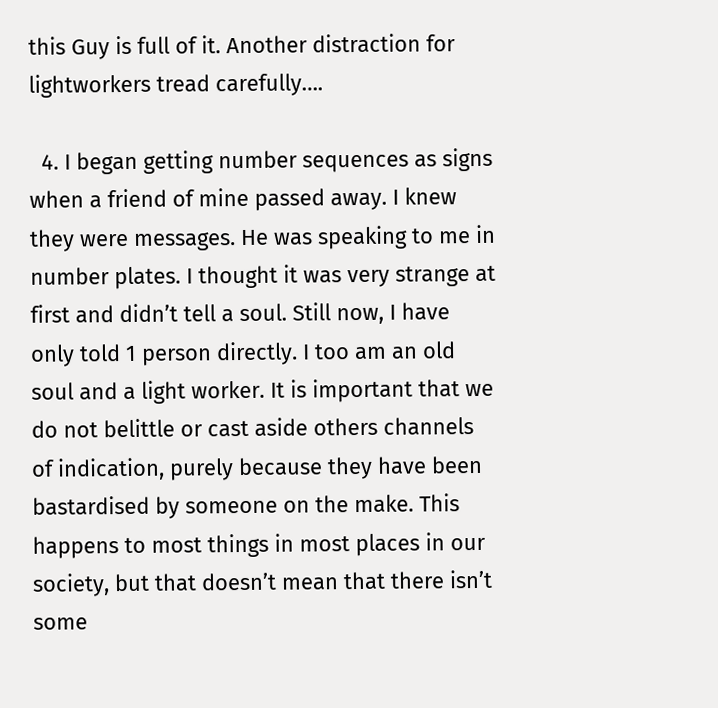this Guy is full of it. Another distraction for lightworkers tread carefully….

  4. I began getting number sequences as signs when a friend of mine passed away. I knew they were messages. He was speaking to me in number plates. I thought it was very strange at first and didn’t tell a soul. Still now, I have only told 1 person directly. I too am an old soul and a light worker. It is important that we do not belittle or cast aside others channels of indication, purely because they have been bastardised by someone on the make. This happens to most things in most places in our society, but that doesn’t mean that there isn’t some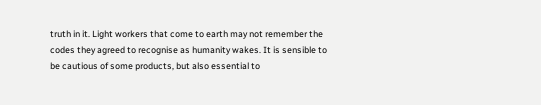truth in it. Light workers that come to earth may not remember the codes they agreed to recognise as humanity wakes. It is sensible to be cautious of some products, but also essential to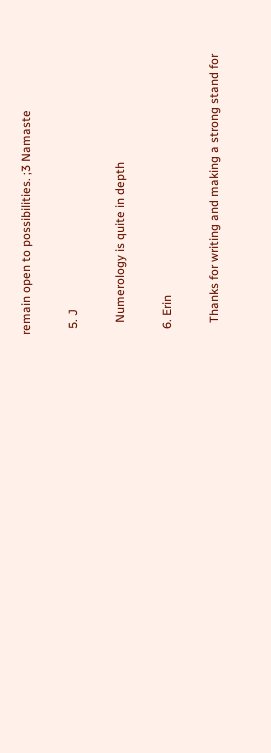remain open to possibilities. ;3 Namaste

  5. J

    Numerology is quite in depth

  6. Erin

    Thanks for writing and making a strong stand for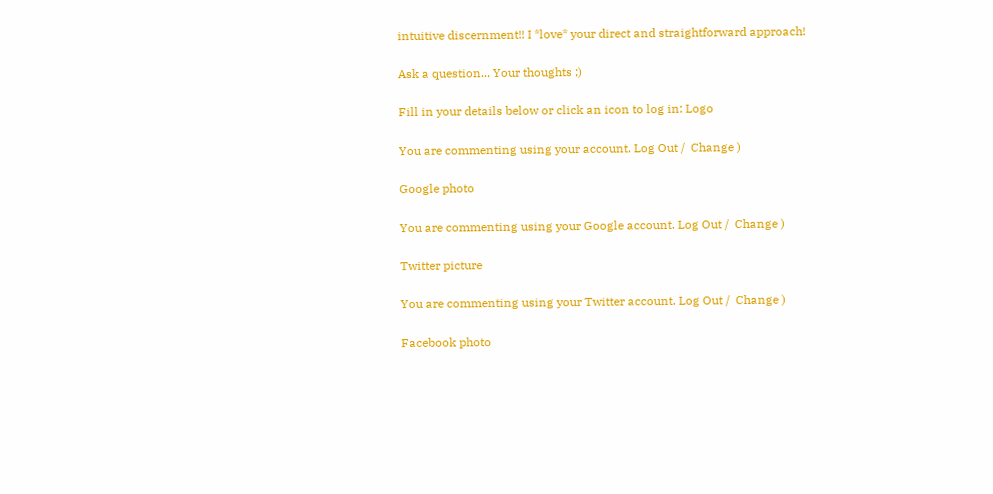intuitive discernment!! I *love* your direct and straightforward approach!

Ask a question... Your thoughts ;)

Fill in your details below or click an icon to log in: Logo

You are commenting using your account. Log Out /  Change )

Google photo

You are commenting using your Google account. Log Out /  Change )

Twitter picture

You are commenting using your Twitter account. Log Out /  Change )

Facebook photo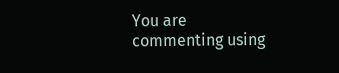You are commenting using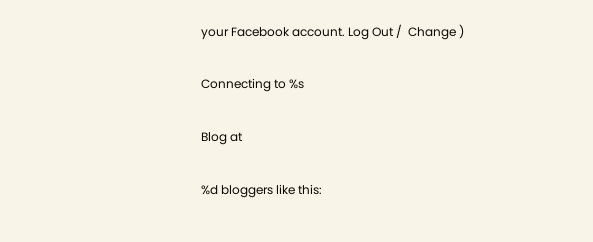your Facebook account. Log Out /  Change )

Connecting to %s

Blog at

%d bloggers like this: